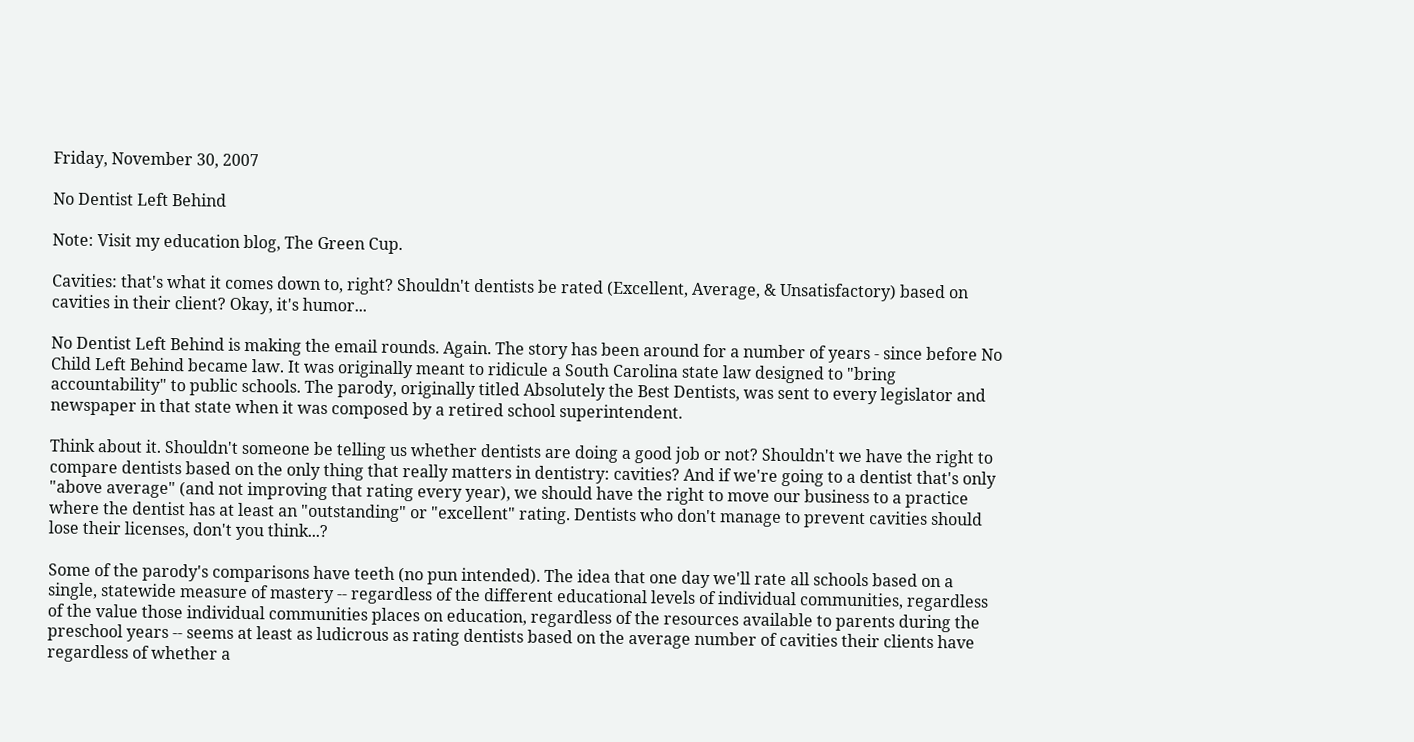Friday, November 30, 2007

No Dentist Left Behind

Note: Visit my education blog, The Green Cup.

Cavities: that's what it comes down to, right? Shouldn't dentists be rated (Excellent, Average, & Unsatisfactory) based on cavities in their client? Okay, it's humor...

No Dentist Left Behind is making the email rounds. Again. The story has been around for a number of years - since before No Child Left Behind became law. It was originally meant to ridicule a South Carolina state law designed to "bring accountability" to public schools. The parody, originally titled Absolutely the Best Dentists, was sent to every legislator and newspaper in that state when it was composed by a retired school superintendent.

Think about it. Shouldn't someone be telling us whether dentists are doing a good job or not? Shouldn't we have the right to compare dentists based on the only thing that really matters in dentistry: cavities? And if we're going to a dentist that's only "above average" (and not improving that rating every year), we should have the right to move our business to a practice where the dentist has at least an "outstanding" or "excellent" rating. Dentists who don't manage to prevent cavities should lose their licenses, don't you think...?

Some of the parody's comparisons have teeth (no pun intended). The idea that one day we'll rate all schools based on a single, statewide measure of mastery -- regardless of the different educational levels of individual communities, regardless of the value those individual communities places on education, regardless of the resources available to parents during the preschool years -- seems at least as ludicrous as rating dentists based on the average number of cavities their clients have regardless of whether a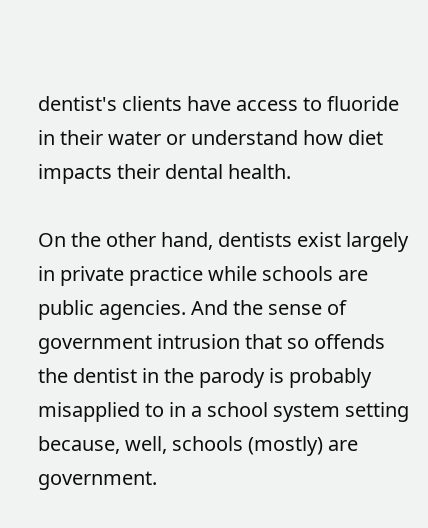dentist's clients have access to fluoride in their water or understand how diet impacts their dental health.

On the other hand, dentists exist largely in private practice while schools are public agencies. And the sense of government intrusion that so offends the dentist in the parody is probably misapplied to in a school system setting because, well, schools (mostly) are government.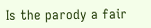Is the parody a fair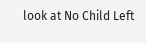look at No Child Left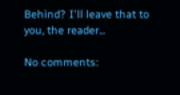Behind? I'll leave that to you, the reader...

No comments: